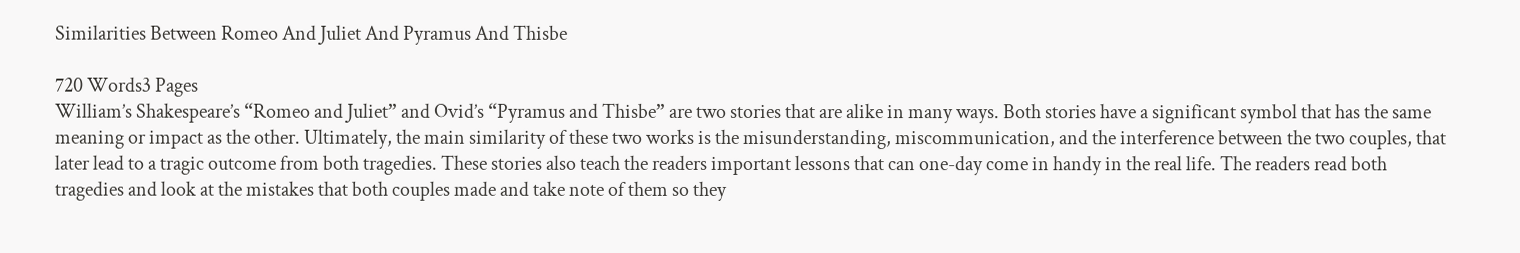Similarities Between Romeo And Juliet And Pyramus And Thisbe

720 Words3 Pages
William’s Shakespeare’s “Romeo and Juliet” and Ovid’s “Pyramus and Thisbe” are two stories that are alike in many ways. Both stories have a significant symbol that has the same meaning or impact as the other. Ultimately, the main similarity of these two works is the misunderstanding, miscommunication, and the interference between the two couples, that later lead to a tragic outcome from both tragedies. These stories also teach the readers important lessons that can one-day come in handy in the real life. The readers read both tragedies and look at the mistakes that both couples made and take note of them so they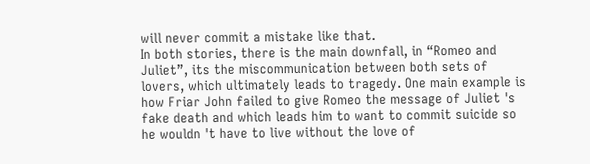will never commit a mistake like that.
In both stories, there is the main downfall, in “Romeo and Juliet”, its the miscommunication between both sets of lovers, which ultimately leads to tragedy. One main example is how Friar John failed to give Romeo the message of Juliet 's fake death and which leads him to want to commit suicide so he wouldn 't have to live without the love of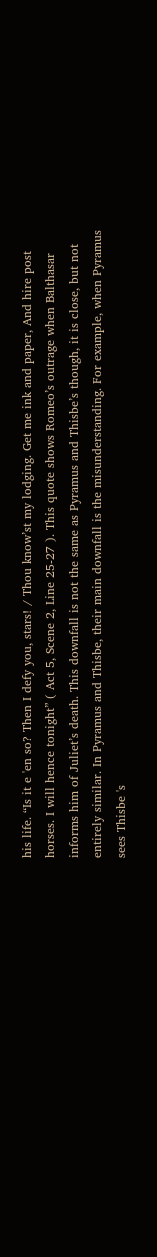his life. “Is it e 'en so? Then I defy you, stars! / Thou know’st my lodging. Get me ink and paper, And hire post horses. I will hence tonight” ( Act 5, Scene 2, Line 25-27 ). This quote shows Romeo’s outrage when Balthasar informs him of Juliet’s death. This downfall is not the same as Pyramus and Thisbe’s though, it is close, but not entirely similar. In Pyramus and Thisbe, their main downfall is the misunderstanding. For example, when Pyramus sees Thisbe 's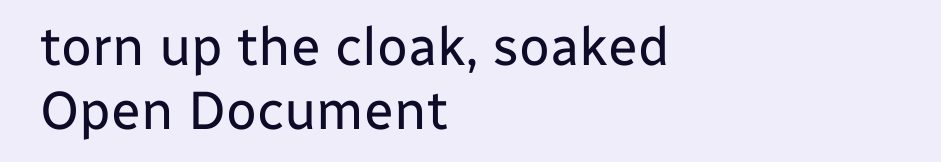torn up the cloak, soaked
Open Document